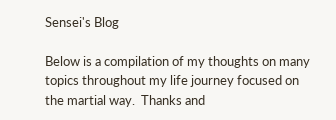Sensei's Blog

Below is a compilation of my thoughts on many topics throughout my life journey focused on the martial way.  Thanks and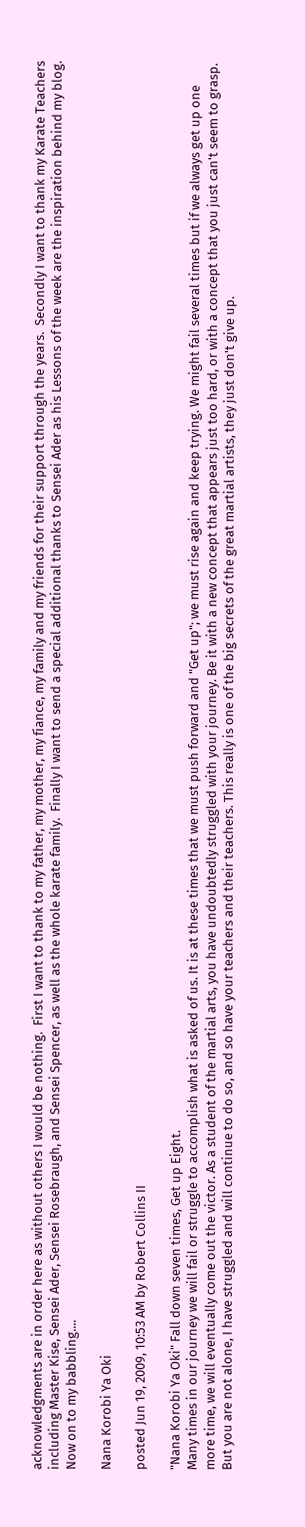acknowledgments are in order here as without others I would be nothing.  First I want to thank to my father, my mother, my fiance, my family and my friends for their support through the years.  Secondly I want to thank my Karate Teachers including Master Kise, Sensei Ader, Sensei Rosebraugh, and Sensei Spencer, as well as the whole karate family.  Finally I want to send a special additional thanks to Sensei Ader as his Lessons of the week are the inspiration behind my blog.  Now on to my babbling....

Nana Korobi Ya Oki

posted Jun 19, 2009, 10:53 AM by Robert Collins II

"Nana Korobi Ya Oki" Fall down seven times, Get up Eight.
Many times in our journey we will fail or struggle to accomplish what is asked of us. It is at these times that we must push forward and "Get up"; we must rise again and keep trying. We might fail several times but if we always get up one more time, we will eventually come out the victor. As a student of the martial arts, you have undoubtedly struggled with your journey. Be it with a new concept that appears just too hard, or with a concept that you just can't seem to grasp. But you are not alone, I have struggled and will continue to do so, and so have your teachers and their teachers. This really is one of the big secrets of the great martial artists, they just don't give up.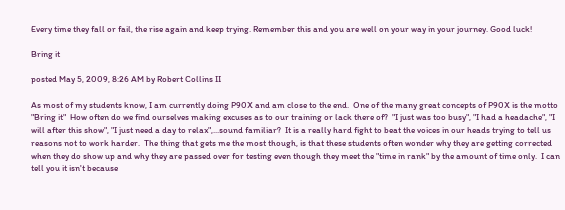Every time they fall or fail, the rise again and keep trying. Remember this and you are well on your way in your journey. Good luck!

Bring it

posted May 5, 2009, 8:26 AM by Robert Collins II

As most of my students know, I am currently doing P90X and am close to the end.  One of the many great concepts of P90X is the motto "Bring it"  How often do we find ourselves making excuses as to our training or lack there of?  "I just was too busy", "I had a headache", "I will after this show", "I just need a day to relax",...sound familiar?  It is a really hard fight to beat the voices in our heads trying to tell us reasons not to work harder.  The thing that gets me the most though, is that these students often wonder why they are getting corrected when they do show up and why they are passed over for testing even though they meet the "time in rank" by the amount of time only.  I can tell you it isn't because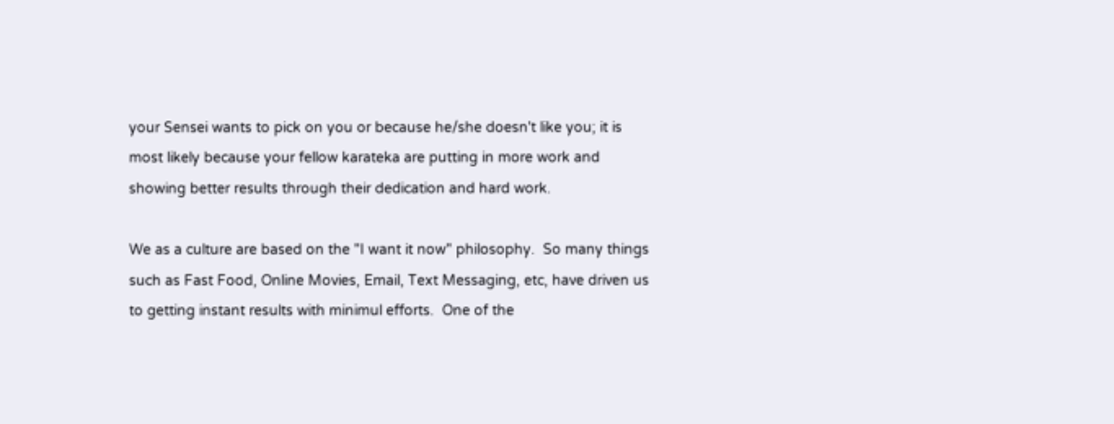your Sensei wants to pick on you or because he/she doesn't like you; it is most likely because your fellow karateka are putting in more work and showing better results through their dedication and hard work.

We as a culture are based on the "I want it now" philosophy.  So many things such as Fast Food, Online Movies, Email, Text Messaging, etc, have driven us to getting instant results with minimul efforts.  One of the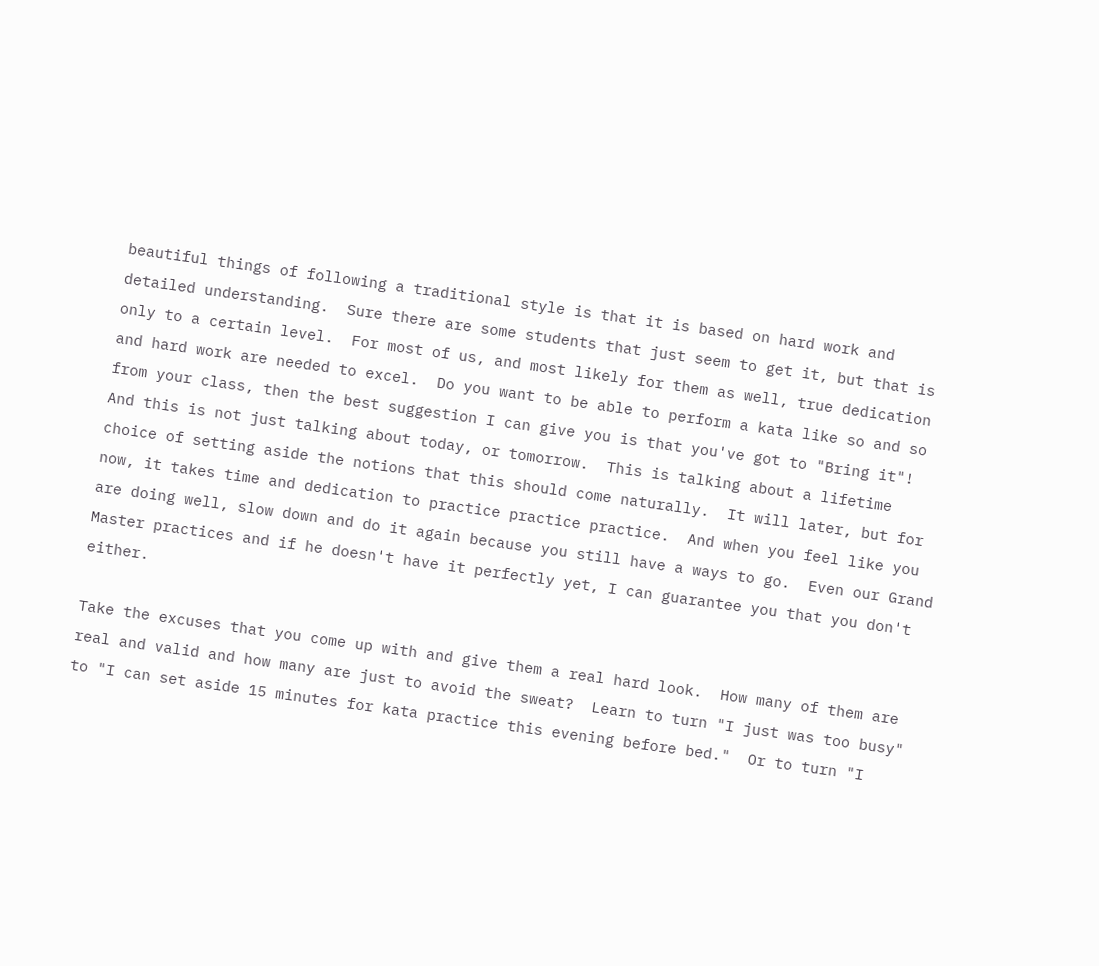beautiful things of following a traditional style is that it is based on hard work and detailed understanding.  Sure there are some students that just seem to get it, but that is only to a certain level.  For most of us, and most likely for them as well, true dedication and hard work are needed to excel.  Do you want to be able to perform a kata like so and so from your class, then the best suggestion I can give you is that you've got to "Bring it"!  And this is not just talking about today, or tomorrow.  This is talking about a lifetime choice of setting aside the notions that this should come naturally.  It will later, but for now, it takes time and dedication to practice practice practice.  And when you feel like you are doing well, slow down and do it again because you still have a ways to go.  Even our Grand Master practices and if he doesn't have it perfectly yet, I can guarantee you that you don't either.

Take the excuses that you come up with and give them a real hard look.  How many of them are real and valid and how many are just to avoid the sweat?  Learn to turn "I just was too busy" to "I can set aside 15 minutes for kata practice this evening before bed."  Or to turn "I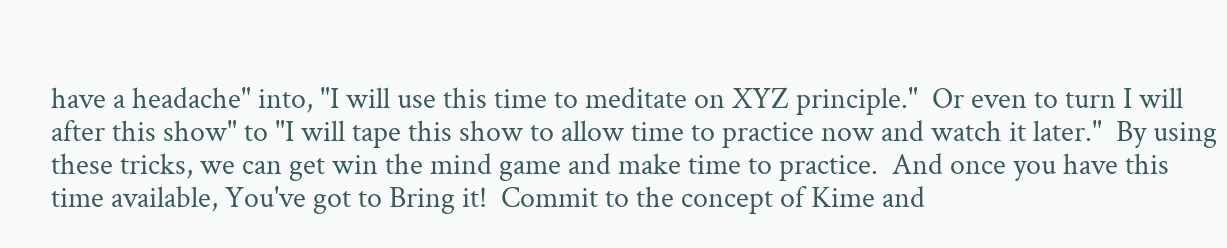have a headache" into, "I will use this time to meditate on XYZ principle."  Or even to turn I will after this show" to "I will tape this show to allow time to practice now and watch it later."  By using these tricks, we can get win the mind game and make time to practice.  And once you have this time available, You've got to Bring it!  Commit to the concept of Kime and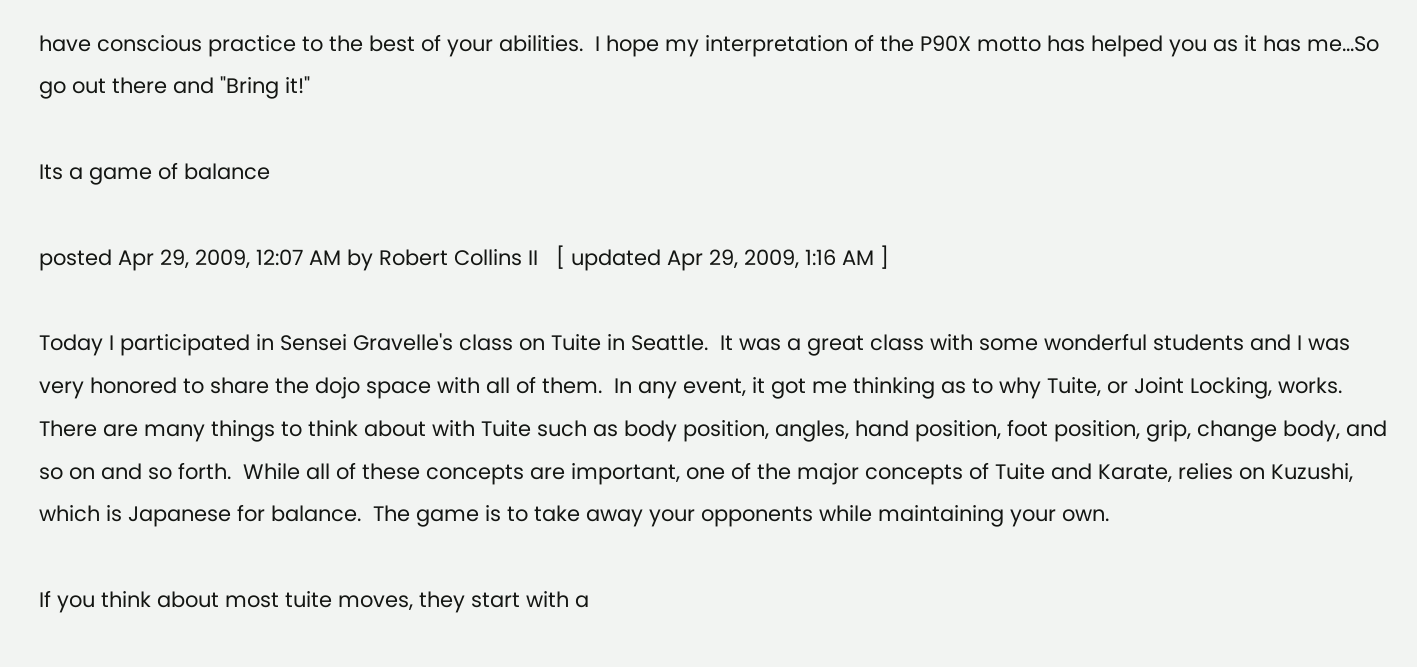have conscious practice to the best of your abilities.  I hope my interpretation of the P90X motto has helped you as it has me...So go out there and "Bring it!"

Its a game of balance

posted Apr 29, 2009, 12:07 AM by Robert Collins II   [ updated Apr 29, 2009, 1:16 AM ]

Today I participated in Sensei Gravelle's class on Tuite in Seattle.  It was a great class with some wonderful students and I was very honored to share the dojo space with all of them.  In any event, it got me thinking as to why Tuite, or Joint Locking, works.  There are many things to think about with Tuite such as body position, angles, hand position, foot position, grip, change body, and so on and so forth.  While all of these concepts are important, one of the major concepts of Tuite and Karate, relies on Kuzushi, which is Japanese for balance.  The game is to take away your opponents while maintaining your own.

If you think about most tuite moves, they start with a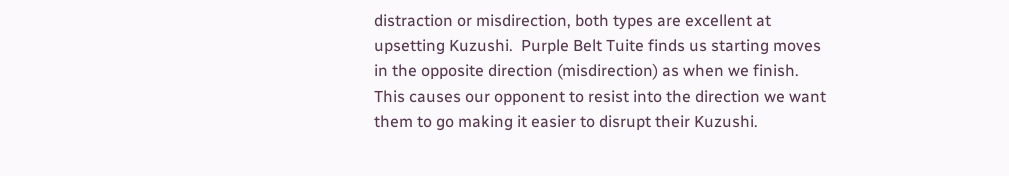distraction or misdirection, both types are excellent at upsetting Kuzushi.  Purple Belt Tuite finds us starting moves in the opposite direction (misdirection) as when we finish.  This causes our opponent to resist into the direction we want them to go making it easier to disrupt their Kuzushi.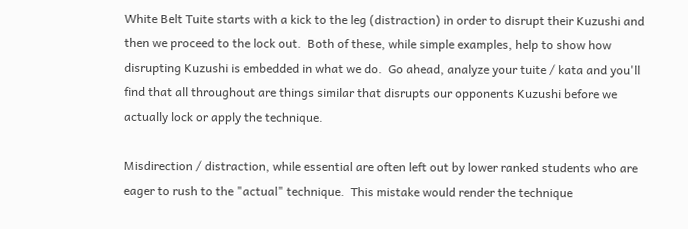White Belt Tuite starts with a kick to the leg (distraction) in order to disrupt their Kuzushi and then we proceed to the lock out.  Both of these, while simple examples, help to show how disrupting Kuzushi is embedded in what we do.  Go ahead, analyze your tuite / kata and you'll find that all throughout are things similar that disrupts our opponents Kuzushi before we actually lock or apply the technique.

Misdirection / distraction, while essential are often left out by lower ranked students who are eager to rush to the "actual" technique.  This mistake would render the technique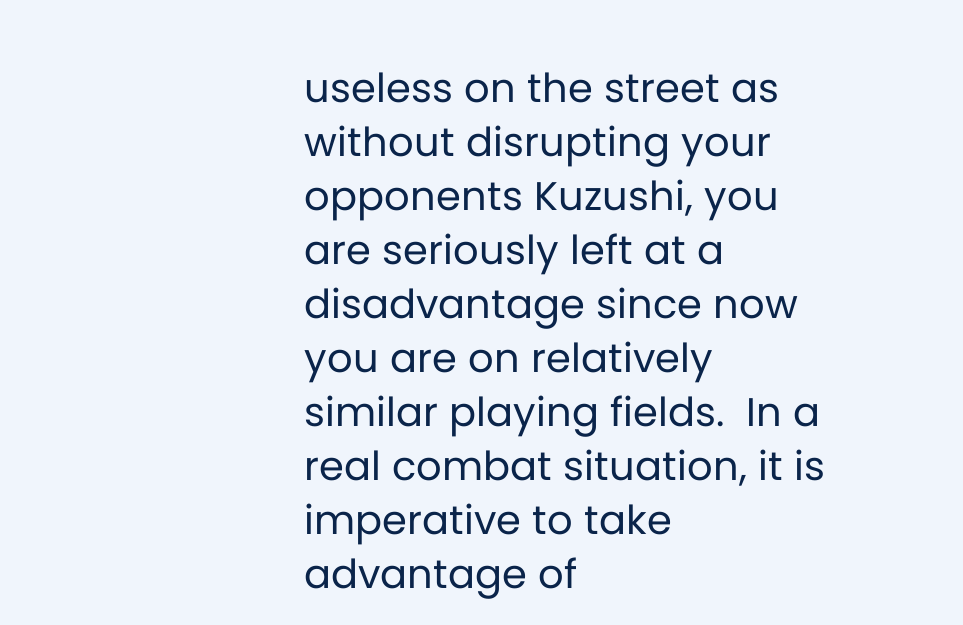useless on the street as without disrupting your opponents Kuzushi, you are seriously left at a disadvantage since now you are on relatively similar playing fields.  In a real combat situation, it is imperative to take advantage of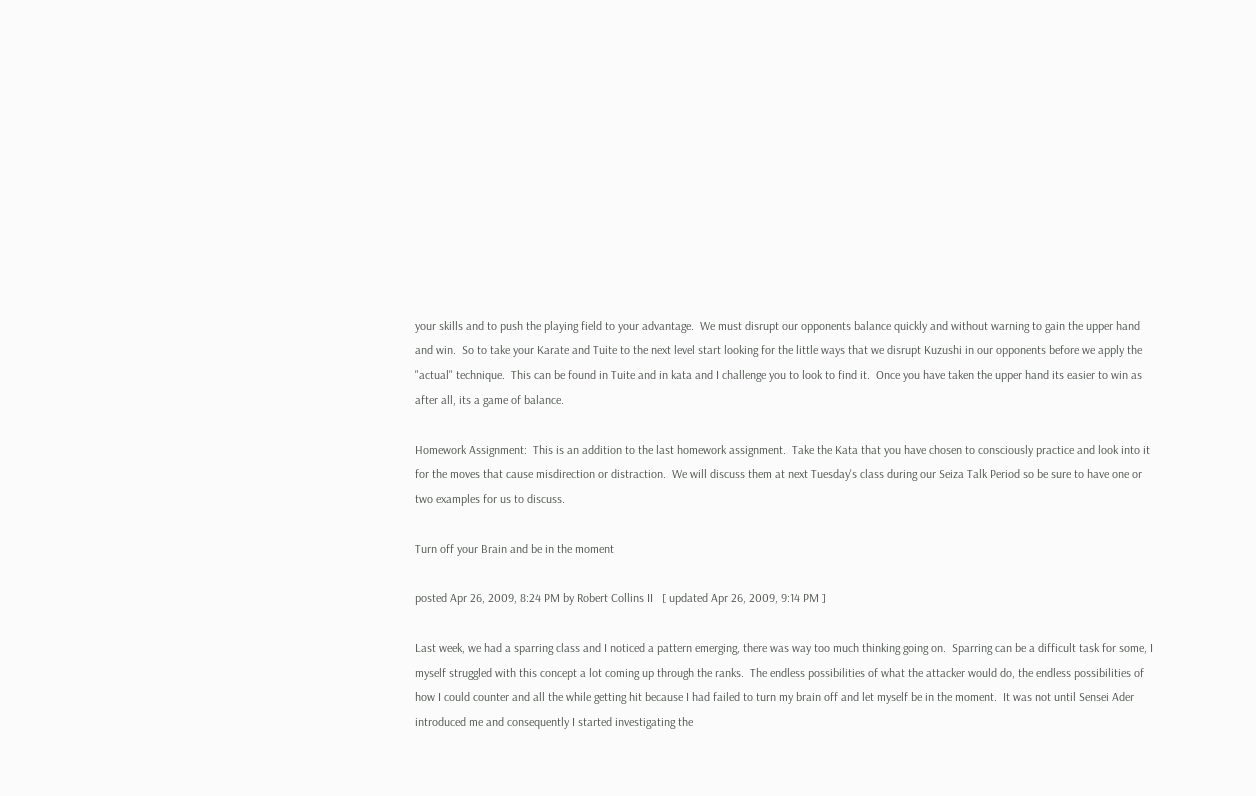your skills and to push the playing field to your advantage.  We must disrupt our opponents balance quickly and without warning to gain the upper hand and win.  So to take your Karate and Tuite to the next level start looking for the little ways that we disrupt Kuzushi in our opponents before we apply the "actual" technique.  This can be found in Tuite and in kata and I challenge you to look to find it.  Once you have taken the upper hand its easier to win as after all, its a game of balance.

Homework Assignment:  This is an addition to the last homework assignment.  Take the Kata that you have chosen to consciously practice and look into it for the moves that cause misdirection or distraction.  We will discuss them at next Tuesday's class during our Seiza Talk Period so be sure to have one or two examples for us to discuss.

Turn off your Brain and be in the moment

posted Apr 26, 2009, 8:24 PM by Robert Collins II   [ updated Apr 26, 2009, 9:14 PM ]

Last week, we had a sparring class and I noticed a pattern emerging, there was way too much thinking going on.  Sparring can be a difficult task for some, I myself struggled with this concept a lot coming up through the ranks.  The endless possibilities of what the attacker would do, the endless possibilities of how I could counter and all the while getting hit because I had failed to turn my brain off and let myself be in the moment.  It was not until Sensei Ader introduced me and consequently I started investigating the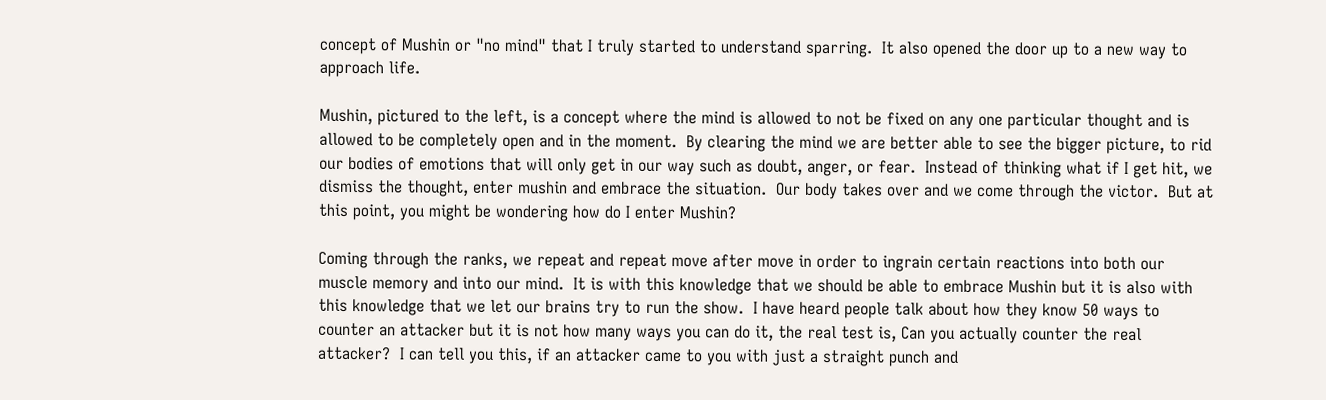concept of Mushin or "no mind" that I truly started to understand sparring.  It also opened the door up to a new way to approach life.

Mushin, pictured to the left, is a concept where the mind is allowed to not be fixed on any one particular thought and is allowed to be completely open and in the moment.  By clearing the mind we are better able to see the bigger picture, to rid our bodies of emotions that will only get in our way such as doubt, anger, or fear.  Instead of thinking what if I get hit, we dismiss the thought, enter mushin and embrace the situation.  Our body takes over and we come through the victor.  But at this point, you might be wondering how do I enter Mushin?

Coming through the ranks, we repeat and repeat move after move in order to ingrain certain reactions into both our muscle memory and into our mind.  It is with this knowledge that we should be able to embrace Mushin but it is also with this knowledge that we let our brains try to run the show.  I have heard people talk about how they know 50 ways to counter an attacker but it is not how many ways you can do it, the real test is, Can you actually counter the real attacker?  I can tell you this, if an attacker came to you with just a straight punch and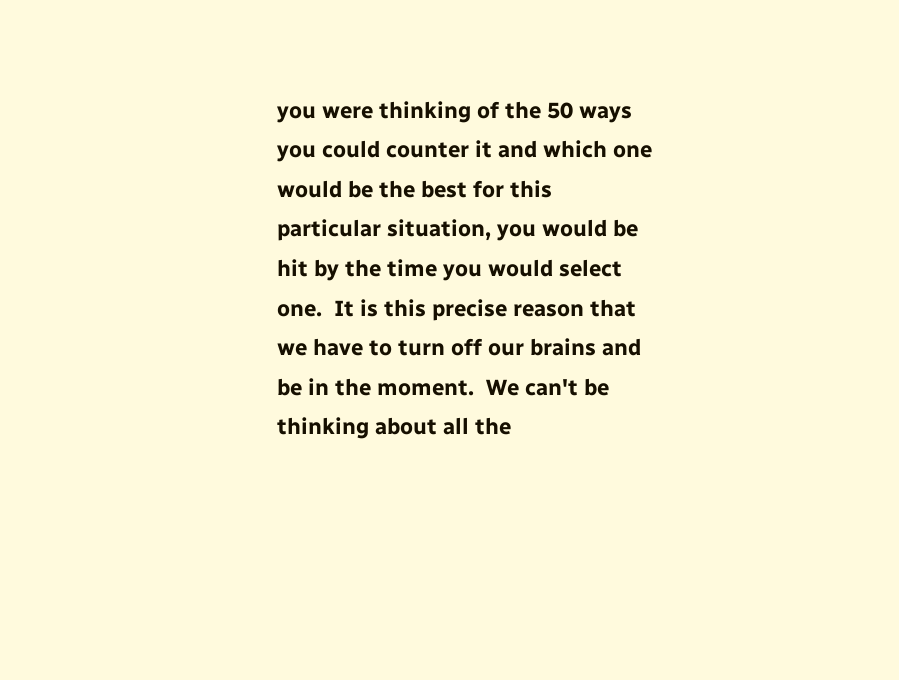you were thinking of the 50 ways you could counter it and which one would be the best for this particular situation, you would be hit by the time you would select one.  It is this precise reason that we have to turn off our brains and be in the moment.  We can't be thinking about all the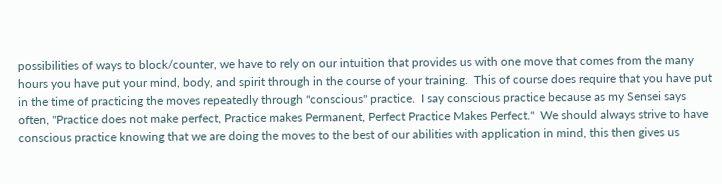possibilities of ways to block/counter, we have to rely on our intuition that provides us with one move that comes from the many hours you have put your mind, body, and spirit through in the course of your training.  This of course does require that you have put in the time of practicing the moves repeatedly through "conscious" practice.  I say conscious practice because as my Sensei says often, "Practice does not make perfect, Practice makes Permanent, Perfect Practice Makes Perfect."  We should always strive to have conscious practice knowing that we are doing the moves to the best of our abilities with application in mind, this then gives us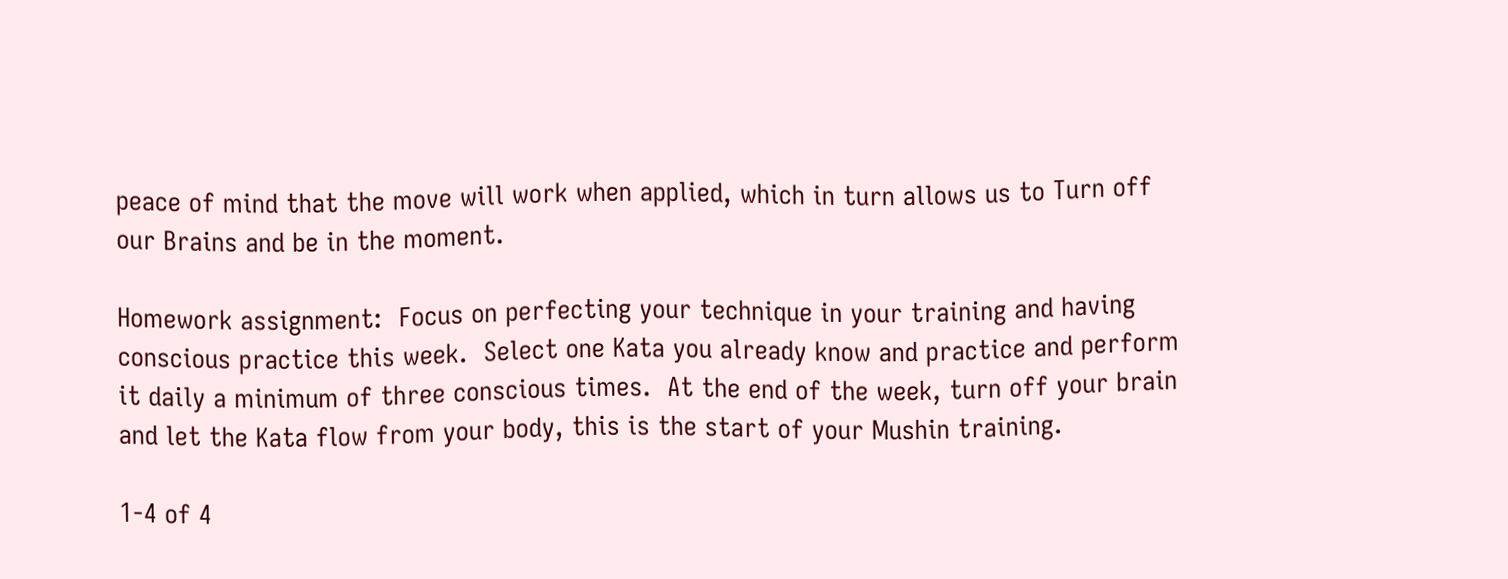peace of mind that the move will work when applied, which in turn allows us to Turn off our Brains and be in the moment.

Homework assignment:  Focus on perfecting your technique in your training and having conscious practice this week.  Select one Kata you already know and practice and perform it daily a minimum of three conscious times.  At the end of the week, turn off your brain and let the Kata flow from your body, this is the start of your Mushin training.

1-4 of 4